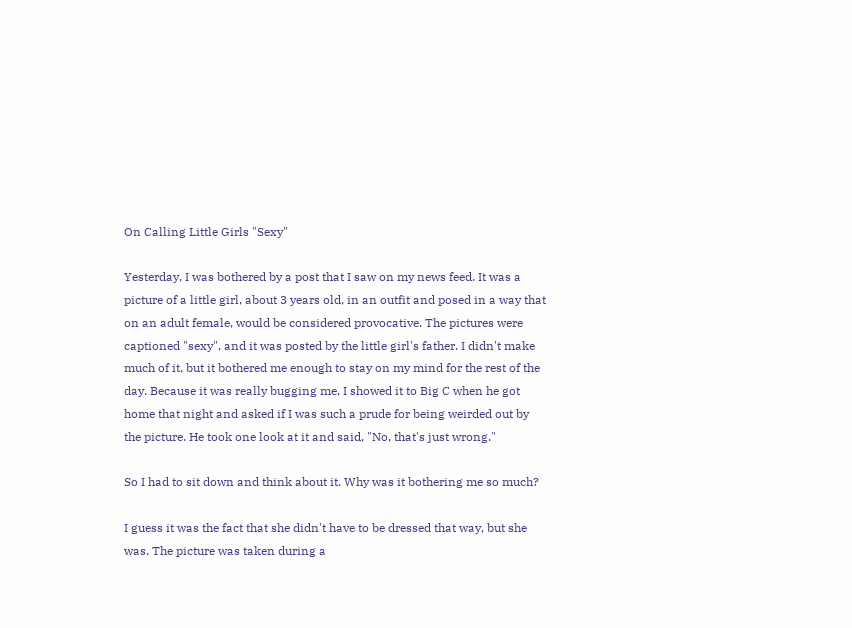On Calling Little Girls "Sexy"

Yesterday, I was bothered by a post that I saw on my news feed. It was a picture of a little girl, about 3 years old, in an outfit and posed in a way that on an adult female, would be considered provocative. The pictures were captioned "sexy", and it was posted by the little girl's father. I didn't make much of it, but it bothered me enough to stay on my mind for the rest of the day. Because it was really bugging me, I showed it to Big C when he got home that night and asked if I was such a prude for being weirded out by the picture. He took one look at it and said, "No, that's just wrong."

So I had to sit down and think about it. Why was it bothering me so much?

I guess it was the fact that she didn't have to be dressed that way, but she was. The picture was taken during a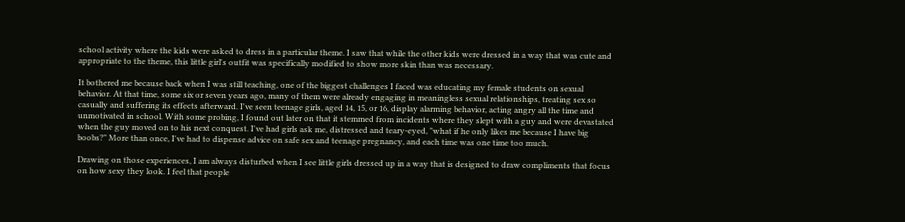school activity where the kids were asked to dress in a particular theme. I saw that while the other kids were dressed in a way that was cute and appropriate to the theme, this little girl's outfit was specifically modified to show more skin than was necessary.

It bothered me because back when I was still teaching, one of the biggest challenges I faced was educating my female students on sexual behavior. At that time, some six or seven years ago, many of them were already engaging in meaningless sexual relationships, treating sex so casually and suffering its effects afterward. I've seen teenage girls, aged 14, 15, or 16, display alarming behavior, acting angry all the time and unmotivated in school. With some probing, I found out later on that it stemmed from incidents where they slept with a guy and were devastated when the guy moved on to his next conquest. I've had girls ask me, distressed and teary-eyed, "what if he only likes me because I have big boobs?" More than once, I've had to dispense advice on safe sex and teenage pregnancy, and each time was one time too much.

Drawing on those experiences, I am always disturbed when I see little girls dressed up in a way that is designed to draw compliments that focus on how sexy they look. I feel that people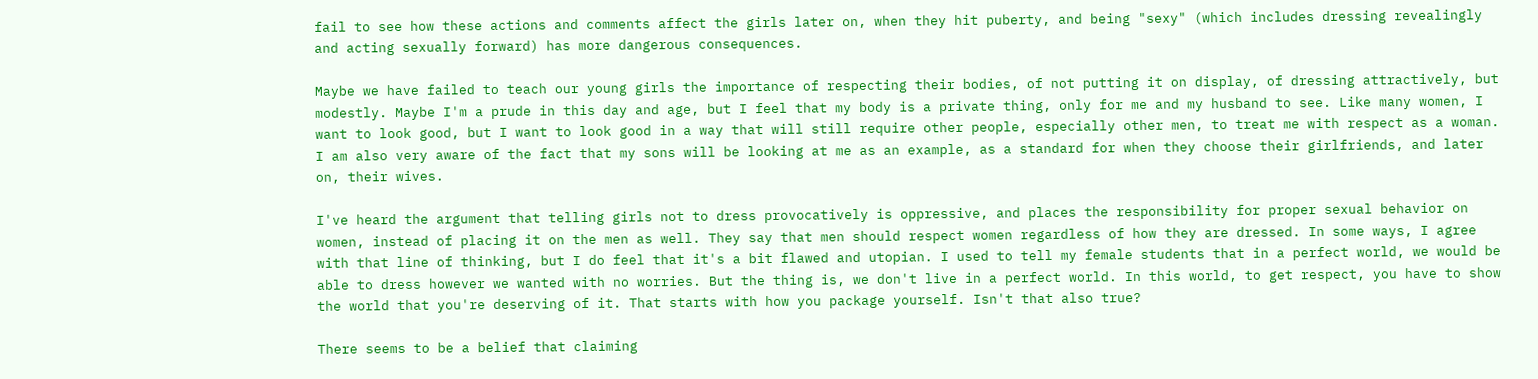fail to see how these actions and comments affect the girls later on, when they hit puberty, and being "sexy" (which includes dressing revealingly and acting sexually forward) has more dangerous consequences.

Maybe we have failed to teach our young girls the importance of respecting their bodies, of not putting it on display, of dressing attractively, but modestly. Maybe I'm a prude in this day and age, but I feel that my body is a private thing, only for me and my husband to see. Like many women, I want to look good, but I want to look good in a way that will still require other people, especially other men, to treat me with respect as a woman. I am also very aware of the fact that my sons will be looking at me as an example, as a standard for when they choose their girlfriends, and later on, their wives.

I've heard the argument that telling girls not to dress provocatively is oppressive, and places the responsibility for proper sexual behavior on women, instead of placing it on the men as well. They say that men should respect women regardless of how they are dressed. In some ways, I agree with that line of thinking, but I do feel that it's a bit flawed and utopian. I used to tell my female students that in a perfect world, we would be able to dress however we wanted with no worries. But the thing is, we don't live in a perfect world. In this world, to get respect, you have to show the world that you're deserving of it. That starts with how you package yourself. Isn't that also true?

There seems to be a belief that claiming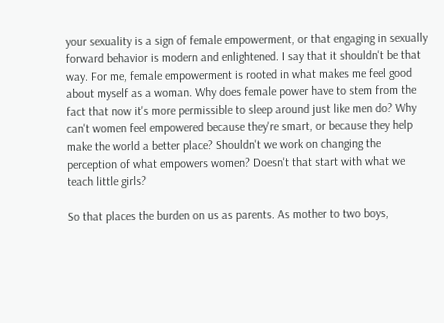your sexuality is a sign of female empowerment, or that engaging in sexually forward behavior is modern and enlightened. I say that it shouldn't be that way. For me, female empowerment is rooted in what makes me feel good about myself as a woman. Why does female power have to stem from the fact that now it's more permissible to sleep around just like men do? Why can't women feel empowered because they're smart, or because they help make the world a better place? Shouldn't we work on changing the perception of what empowers women? Doesn't that start with what we teach little girls?

So that places the burden on us as parents. As mother to two boys,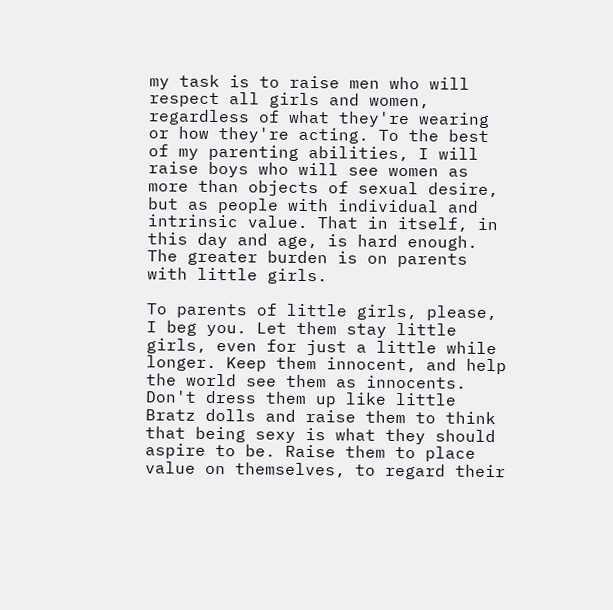my task is to raise men who will respect all girls and women, regardless of what they're wearing or how they're acting. To the best of my parenting abilities, I will raise boys who will see women as more than objects of sexual desire, but as people with individual and intrinsic value. That in itself, in this day and age, is hard enough. The greater burden is on parents with little girls.

To parents of little girls, please, I beg you. Let them stay little girls, even for just a little while longer. Keep them innocent, and help the world see them as innocents. Don't dress them up like little Bratz dolls and raise them to think that being sexy is what they should aspire to be. Raise them to place value on themselves, to regard their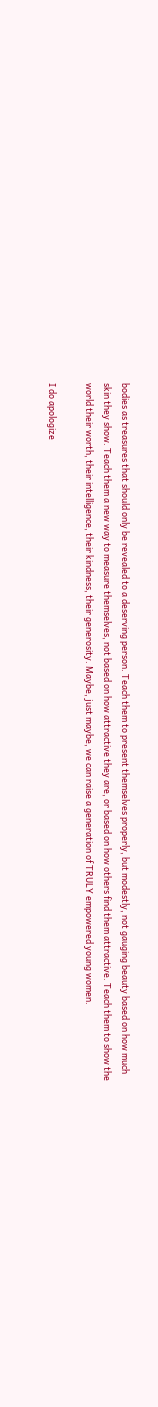bodies as treasures that should only be revealed to a deserving person. Teach them to present themselves properly, but modestly, not gauging beauty based on how much skin they show. Teach them a new way to measure themselves, not based on how attractive they are, or based on how others find them attractive. Teach them to show the world their worth, their intelligence, their kindness, their generosity. Maybe, just maybe, we can raise a generation of TRULY empowered young women.

I do apologize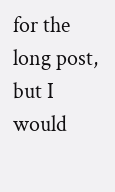for the long post, but I would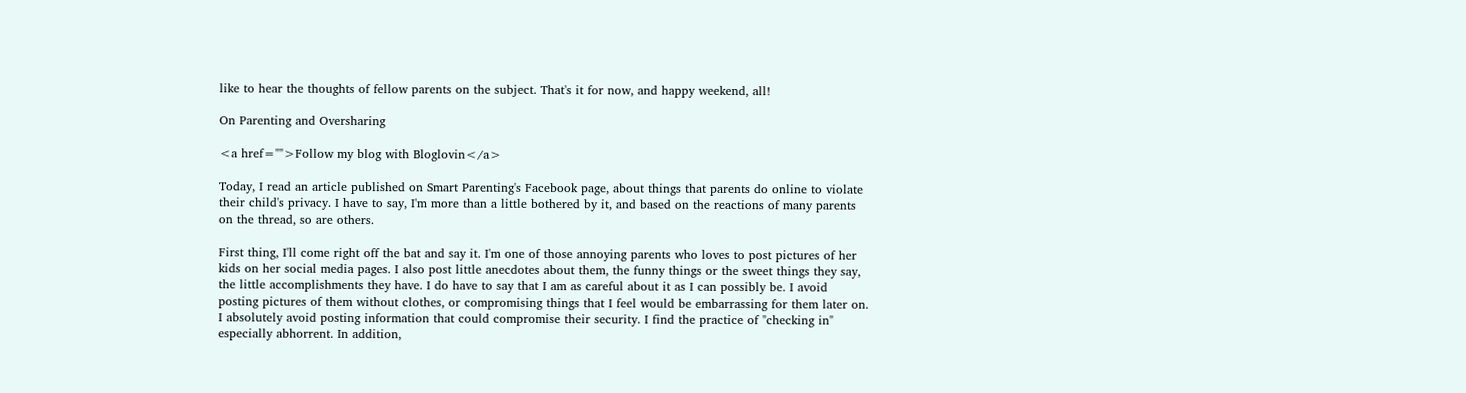like to hear the thoughts of fellow parents on the subject. That's it for now, and happy weekend, all!

On Parenting and Oversharing

<a href="">Follow my blog with Bloglovin</a>

Today, I read an article published on Smart Parenting's Facebook page, about things that parents do online to violate their child's privacy. I have to say, I'm more than a little bothered by it, and based on the reactions of many parents on the thread, so are others.

First thing, I'll come right off the bat and say it. I'm one of those annoying parents who loves to post pictures of her kids on her social media pages. I also post little anecdotes about them, the funny things or the sweet things they say, the little accomplishments they have. I do have to say that I am as careful about it as I can possibly be. I avoid posting pictures of them without clothes, or compromising things that I feel would be embarrassing for them later on. I absolutely avoid posting information that could compromise their security. I find the practice of "checking in" especially abhorrent. In addition,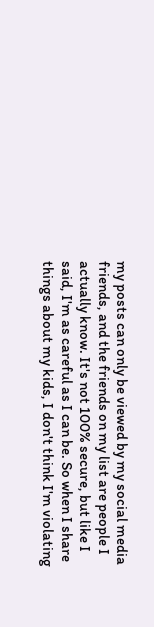my posts can only be viewed by my social media friends, and the friends on my list are people I actually know. It's not 100% secure, but like I said, I'm as careful as I can be. So when I share things about my kids, I don't think I'm violating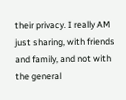their privacy. I really AM just sharing, with friends and family, and not with the general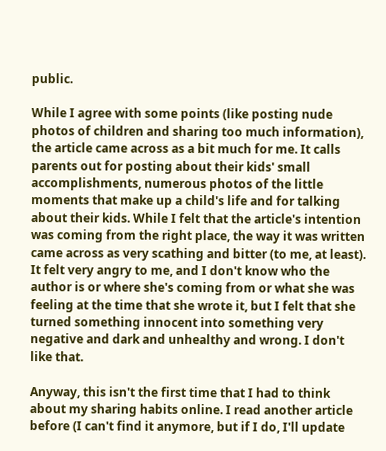public.

While I agree with some points (like posting nude photos of children and sharing too much information), the article came across as a bit much for me. It calls parents out for posting about their kids' small accomplishments, numerous photos of the little moments that make up a child's life and for talking about their kids. While I felt that the article's intention was coming from the right place, the way it was written came across as very scathing and bitter (to me, at least). It felt very angry to me, and I don't know who the author is or where she's coming from or what she was feeling at the time that she wrote it, but I felt that she turned something innocent into something very negative and dark and unhealthy and wrong. I don't like that.

Anyway, this isn't the first time that I had to think about my sharing habits online. I read another article before (I can't find it anymore, but if I do, I'll update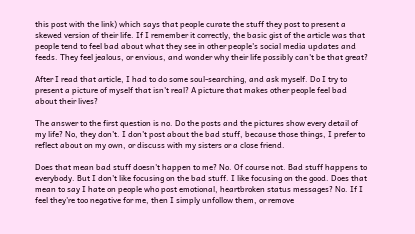this post with the link) which says that people curate the stuff they post to present a skewed version of their life. If I remember it correctly, the basic gist of the article was that people tend to feel bad about what they see in other people's social media updates and feeds. They feel jealous, or envious, and wonder why their life possibly can't be that great?

After I read that article, I had to do some soul-searching, and ask myself. Do I try to present a picture of myself that isn't real? A picture that makes other people feel bad about their lives?

The answer to the first question is no. Do the posts and the pictures show every detail of my life? No, they don't. I don't post about the bad stuff, because those things, I prefer to reflect about on my own, or discuss with my sisters or a close friend.

Does that mean bad stuff doesn't happen to me? No. Of course not. Bad stuff happens to everybody. But I don't like focusing on the bad stuff. I like focusing on the good. Does that mean to say I hate on people who post emotional, heartbroken status messages? No. If I feel they're too negative for me, then I simply unfollow them, or remove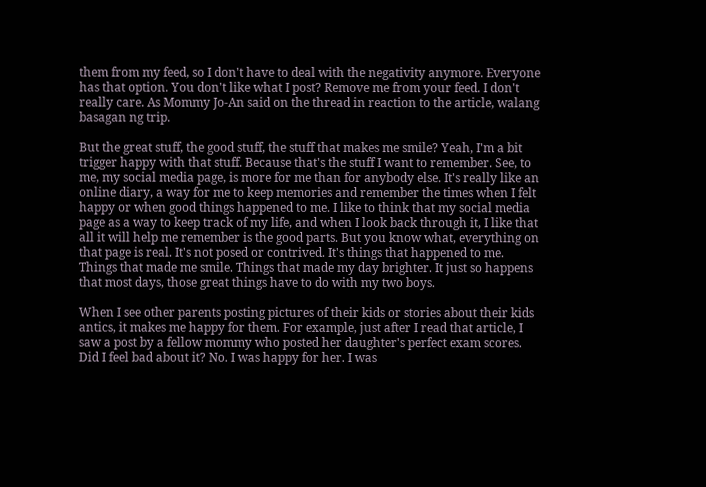them from my feed, so I don't have to deal with the negativity anymore. Everyone has that option. You don't like what I post? Remove me from your feed. I don't really care. As Mommy Jo-An said on the thread in reaction to the article, walang basagan ng trip.

But the great stuff, the good stuff, the stuff that makes me smile? Yeah, I'm a bit trigger happy with that stuff. Because that's the stuff I want to remember. See, to me, my social media page, is more for me than for anybody else. It's really like an online diary, a way for me to keep memories and remember the times when I felt happy or when good things happened to me. I like to think that my social media page as a way to keep track of my life, and when I look back through it, I like that all it will help me remember is the good parts. But you know what, everything on that page is real. It's not posed or contrived. It's things that happened to me. Things that made me smile. Things that made my day brighter. It just so happens that most days, those great things have to do with my two boys.

When I see other parents posting pictures of their kids or stories about their kids antics, it makes me happy for them. For example, just after I read that article, I saw a post by a fellow mommy who posted her daughter's perfect exam scores. Did I feel bad about it? No. I was happy for her. I was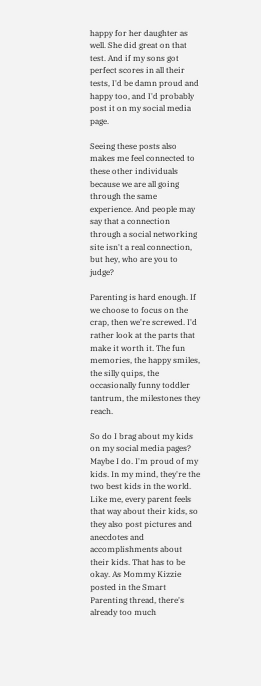happy for her daughter as well. She did great on that test. And if my sons got perfect scores in all their tests, I'd be damn proud and happy too, and I'd probably post it on my social media page.

Seeing these posts also makes me feel connected to these other individuals because we are all going through the same experience. And people may say that a connection through a social networking site isn't a real connection, but hey, who are you to judge?

Parenting is hard enough. If we choose to focus on the crap, then we're screwed. I'd rather look at the parts that make it worth it. The fun memories, the happy smiles, the silly quips, the occasionally funny toddler tantrum, the milestones they reach.

So do I brag about my kids on my social media pages? Maybe I do. I'm proud of my kids. In my mind, they're the two best kids in the world. Like me, every parent feels that way about their kids, so they also post pictures and anecdotes and accomplishments about their kids. That has to be okay. As Mommy Kizzie posted in the Smart Parenting thread, there's already too much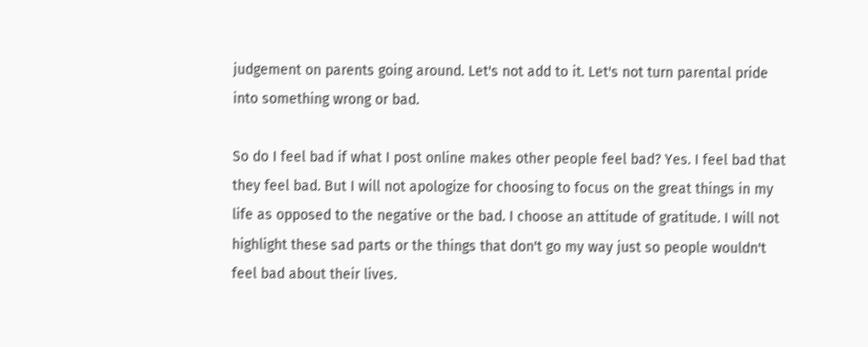judgement on parents going around. Let's not add to it. Let's not turn parental pride into something wrong or bad.

So do I feel bad if what I post online makes other people feel bad? Yes. I feel bad that they feel bad. But I will not apologize for choosing to focus on the great things in my life as opposed to the negative or the bad. I choose an attitude of gratitude. I will not highlight these sad parts or the things that don't go my way just so people wouldn't feel bad about their lives.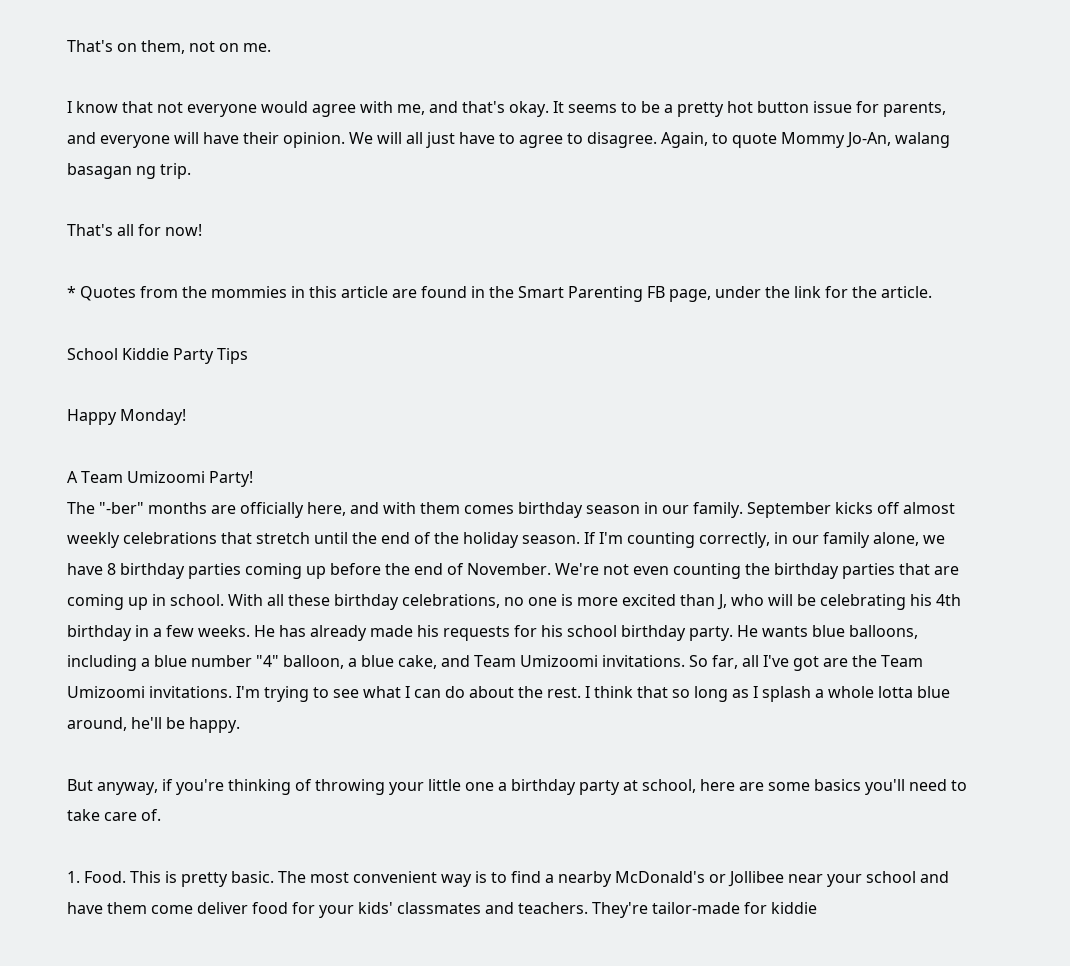That's on them, not on me.

I know that not everyone would agree with me, and that's okay. It seems to be a pretty hot button issue for parents, and everyone will have their opinion. We will all just have to agree to disagree. Again, to quote Mommy Jo-An, walang basagan ng trip.

That's all for now!

* Quotes from the mommies in this article are found in the Smart Parenting FB page, under the link for the article.

School Kiddie Party Tips

Happy Monday!

A Team Umizoomi Party!
The "-ber" months are officially here, and with them comes birthday season in our family. September kicks off almost weekly celebrations that stretch until the end of the holiday season. If I'm counting correctly, in our family alone, we have 8 birthday parties coming up before the end of November. We're not even counting the birthday parties that are coming up in school. With all these birthday celebrations, no one is more excited than J, who will be celebrating his 4th birthday in a few weeks. He has already made his requests for his school birthday party. He wants blue balloons, including a blue number "4" balloon, a blue cake, and Team Umizoomi invitations. So far, all I've got are the Team Umizoomi invitations. I'm trying to see what I can do about the rest. I think that so long as I splash a whole lotta blue around, he'll be happy.

But anyway, if you're thinking of throwing your little one a birthday party at school, here are some basics you'll need to take care of.

1. Food. This is pretty basic. The most convenient way is to find a nearby McDonald's or Jollibee near your school and have them come deliver food for your kids' classmates and teachers. They're tailor-made for kiddie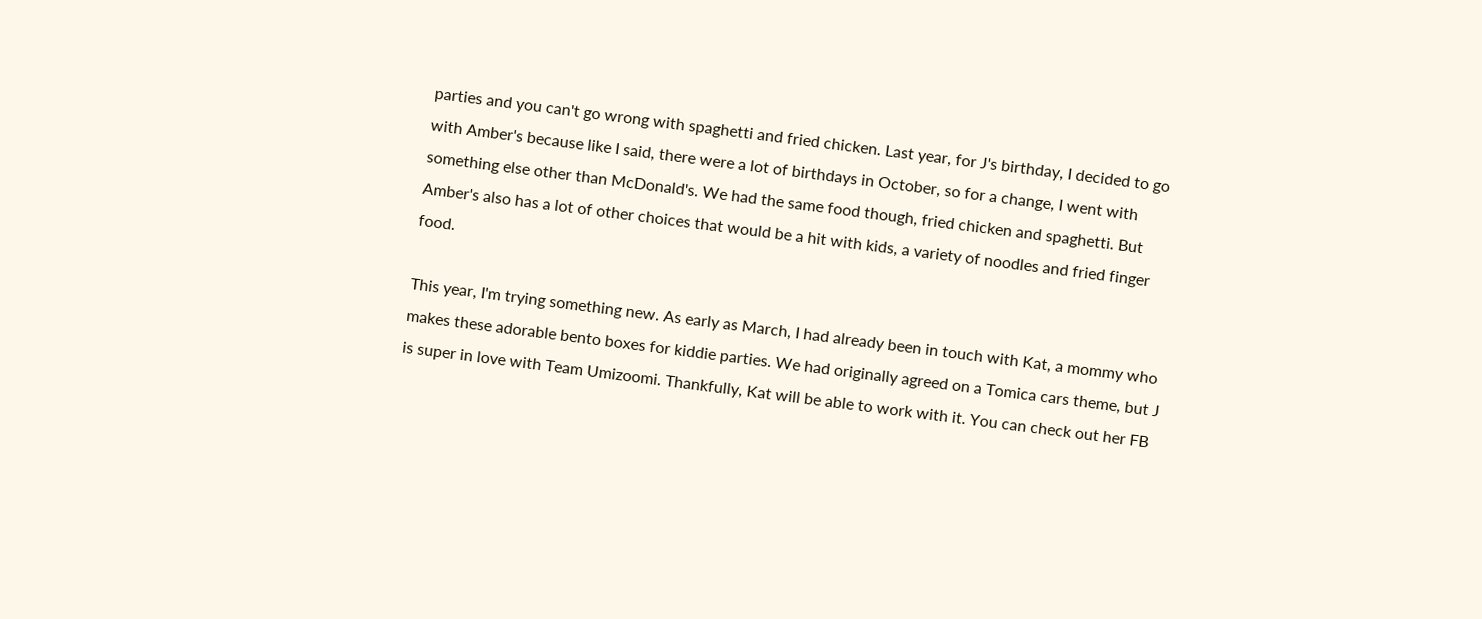parties and you can't go wrong with spaghetti and fried chicken. Last year, for J's birthday, I decided to go with Amber's because like I said, there were a lot of birthdays in October, so for a change, I went with something else other than McDonald's. We had the same food though, fried chicken and spaghetti. But Amber's also has a lot of other choices that would be a hit with kids, a variety of noodles and fried finger food.

This year, I'm trying something new. As early as March, I had already been in touch with Kat, a mommy who makes these adorable bento boxes for kiddie parties. We had originally agreed on a Tomica cars theme, but J is super in love with Team Umizoomi. Thankfully, Kat will be able to work with it. You can check out her FB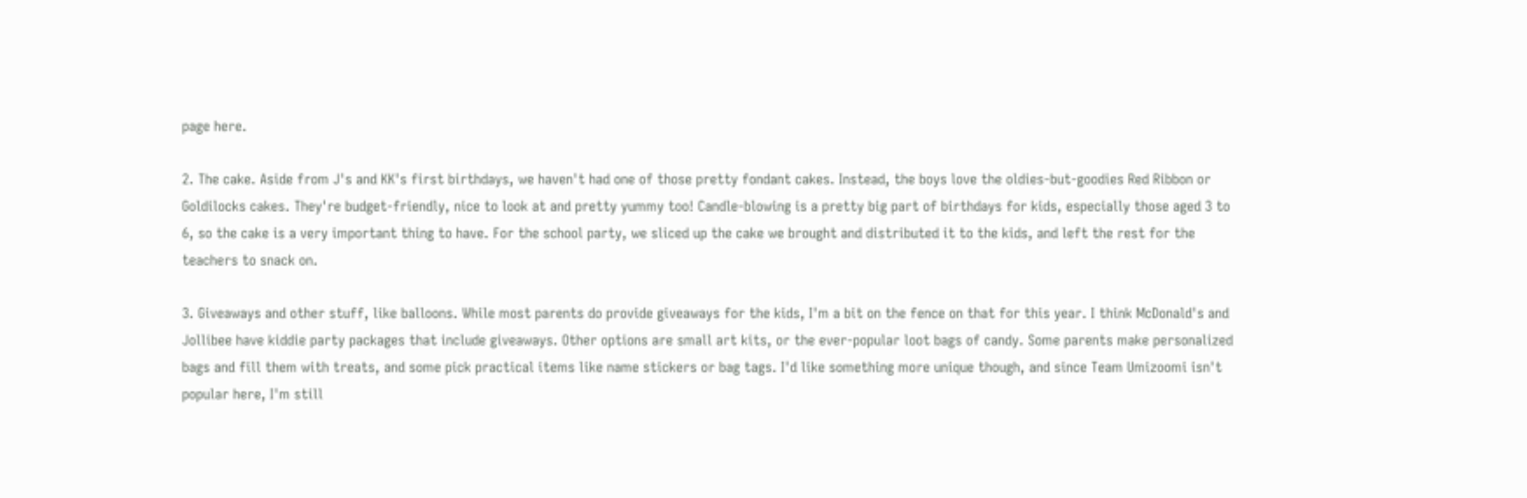page here.

2. The cake. Aside from J's and KK's first birthdays, we haven't had one of those pretty fondant cakes. Instead, the boys love the oldies-but-goodies Red Ribbon or Goldilocks cakes. They're budget-friendly, nice to look at and pretty yummy too! Candle-blowing is a pretty big part of birthdays for kids, especially those aged 3 to 6, so the cake is a very important thing to have. For the school party, we sliced up the cake we brought and distributed it to the kids, and left the rest for the teachers to snack on.

3. Giveaways and other stuff, like balloons. While most parents do provide giveaways for the kids, I'm a bit on the fence on that for this year. I think McDonald's and Jollibee have kiddie party packages that include giveaways. Other options are small art kits, or the ever-popular loot bags of candy. Some parents make personalized bags and fill them with treats, and some pick practical items like name stickers or bag tags. I'd like something more unique though, and since Team Umizoomi isn't popular here, I'm still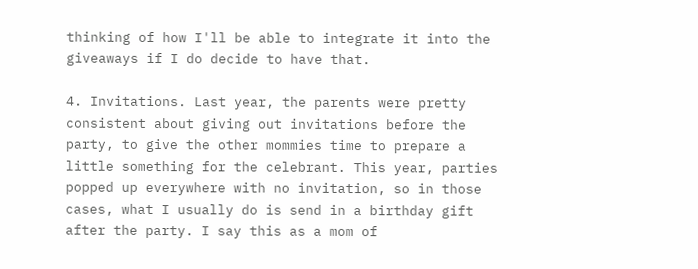thinking of how I'll be able to integrate it into the giveaways if I do decide to have that.

4. Invitations. Last year, the parents were pretty consistent about giving out invitations before the party, to give the other mommies time to prepare a little something for the celebrant. This year, parties popped up everywhere with no invitation, so in those cases, what I usually do is send in a birthday gift after the party. I say this as a mom of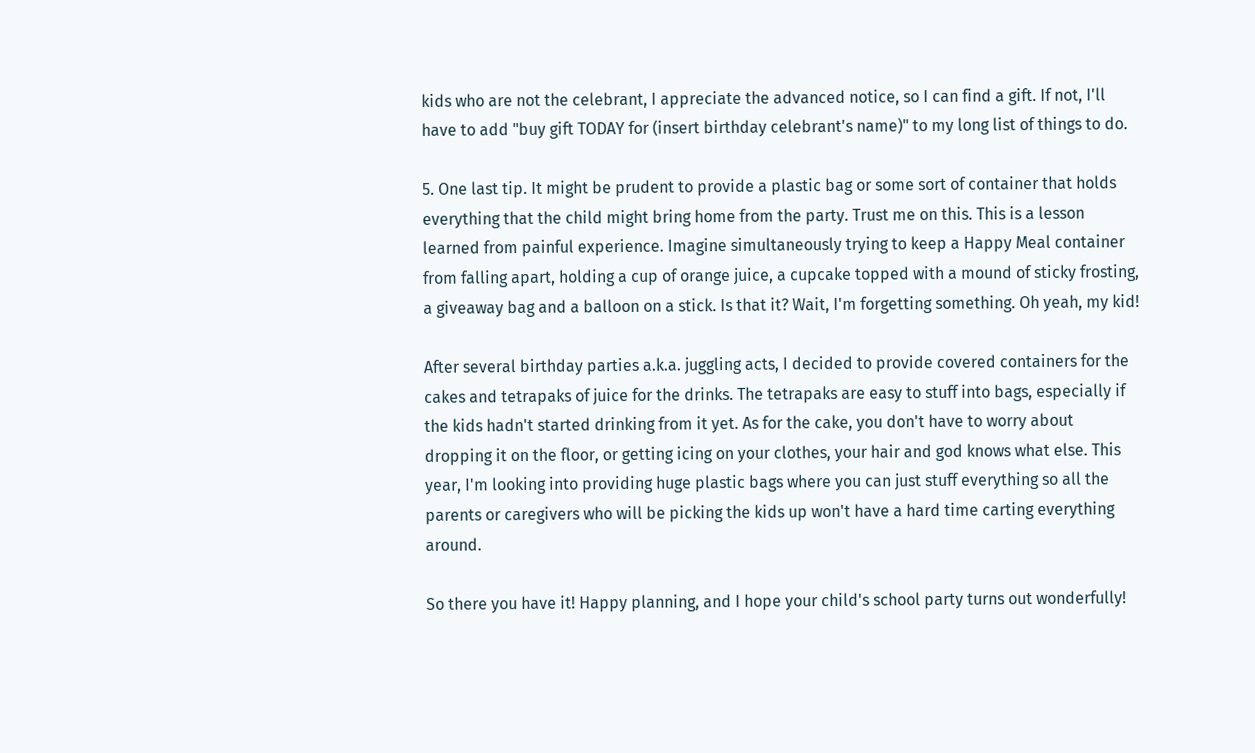kids who are not the celebrant, I appreciate the advanced notice, so I can find a gift. If not, I'll have to add "buy gift TODAY for (insert birthday celebrant's name)" to my long list of things to do.

5. One last tip. It might be prudent to provide a plastic bag or some sort of container that holds everything that the child might bring home from the party. Trust me on this. This is a lesson learned from painful experience. Imagine simultaneously trying to keep a Happy Meal container from falling apart, holding a cup of orange juice, a cupcake topped with a mound of sticky frosting, a giveaway bag and a balloon on a stick. Is that it? Wait, I'm forgetting something. Oh yeah, my kid!

After several birthday parties a.k.a. juggling acts, I decided to provide covered containers for the cakes and tetrapaks of juice for the drinks. The tetrapaks are easy to stuff into bags, especially if the kids hadn't started drinking from it yet. As for the cake, you don't have to worry about dropping it on the floor, or getting icing on your clothes, your hair and god knows what else. This year, I'm looking into providing huge plastic bags where you can just stuff everything so all the parents or caregivers who will be picking the kids up won't have a hard time carting everything around.

So there you have it! Happy planning, and I hope your child's school party turns out wonderfully!